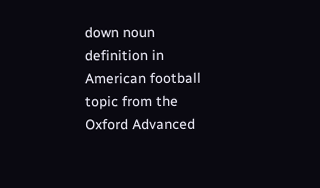down noun definition in American football topic from the Oxford Advanced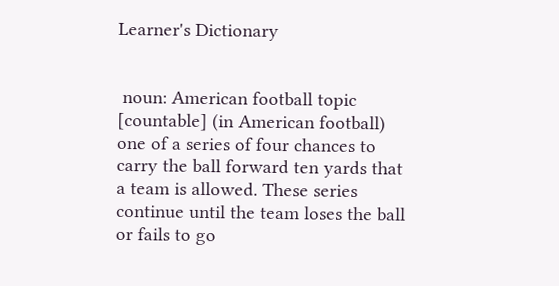Learner's Dictionary


 noun: American football topic
[countable] (in American football) one of a series of four chances to carry the ball forward ten yards that a team is allowed. These series continue until the team loses the ball or fails to go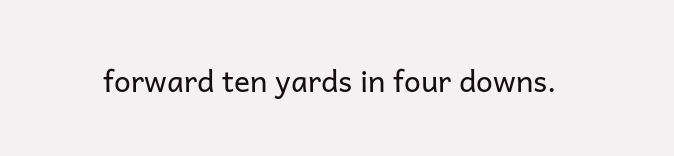forward ten yards in four downs.